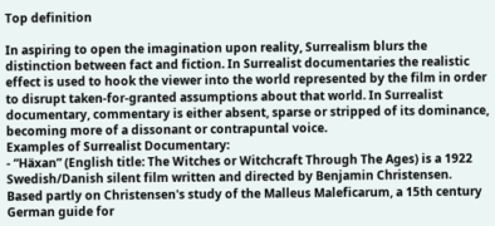Top definition

In aspiring to open the imagination upon reality, Surrealism blurs the distinction between fact and fiction. In Surrealist documentaries the realistic effect is used to hook the viewer into the world represented by the film in order to disrupt taken-for-granted assumptions about that world. In Surrealist documentary, commentary is either absent, sparse or stripped of its dominance, becoming more of a dissonant or contrapuntal voice.
Examples of Surrealist Documentary:
- “Häxan” (English title: The Witches or Witchcraft Through The Ages) is a 1922 Swedish/Danish silent film written and directed by Benjamin Christensen. Based partly on Christensen's study of the Malleus Maleficarum, a 15th century German guide for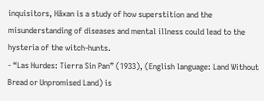inquisitors, Häxan is a study of how superstition and the misunderstanding of diseases and mental illness could lead to the hysteria of the witch-hunts.
- “Las Hurdes: Tierra Sin Pan” (1933), (English language: Land Without Bread or Unpromised Land) is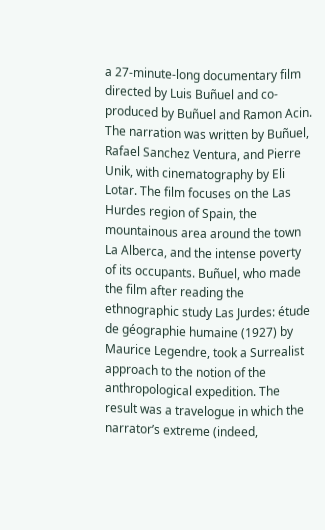a 27-minute-long documentary film directed by Luis Buñuel and co-produced by Buñuel and Ramon Acin. The narration was written by Buñuel, Rafael Sanchez Ventura, and Pierre Unik, with cinematography by Eli Lotar. The film focuses on the Las Hurdes region of Spain, the mountainous area around the town La Alberca, and the intense poverty of its occupants. Buñuel, who made the film after reading the ethnographic study Las Jurdes: étude de géographie humaine (1927) by Maurice Legendre, took a Surrealist approach to the notion of the anthropological expedition. The result was a travelogue in which the narrator’s extreme (indeed,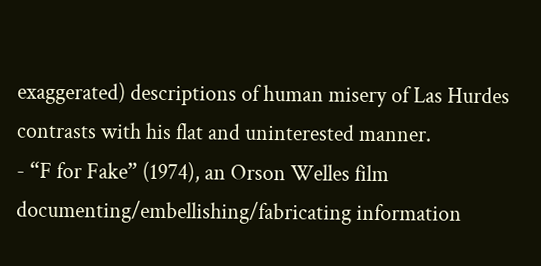exaggerated) descriptions of human misery of Las Hurdes contrasts with his flat and uninterested manner.
- “F for Fake” (1974), an Orson Welles film documenting/embellishing/fabricating information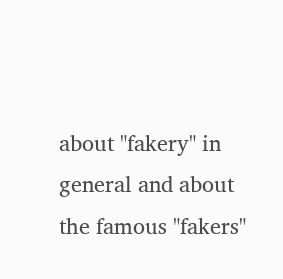about "fakery" in general and about the famous "fakers"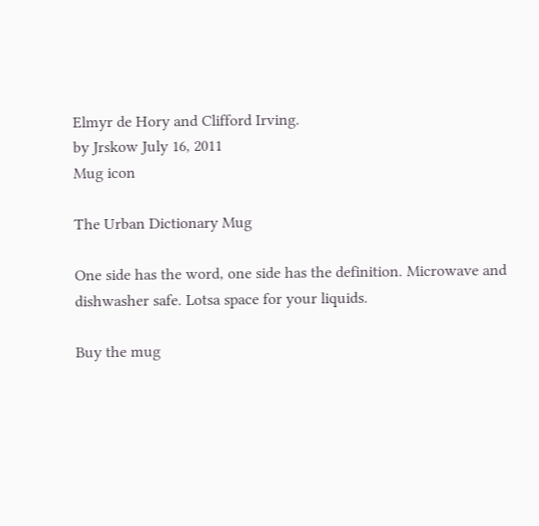Elmyr de Hory and Clifford Irving.
by Jrskow July 16, 2011
Mug icon

The Urban Dictionary Mug

One side has the word, one side has the definition. Microwave and dishwasher safe. Lotsa space for your liquids.

Buy the mug